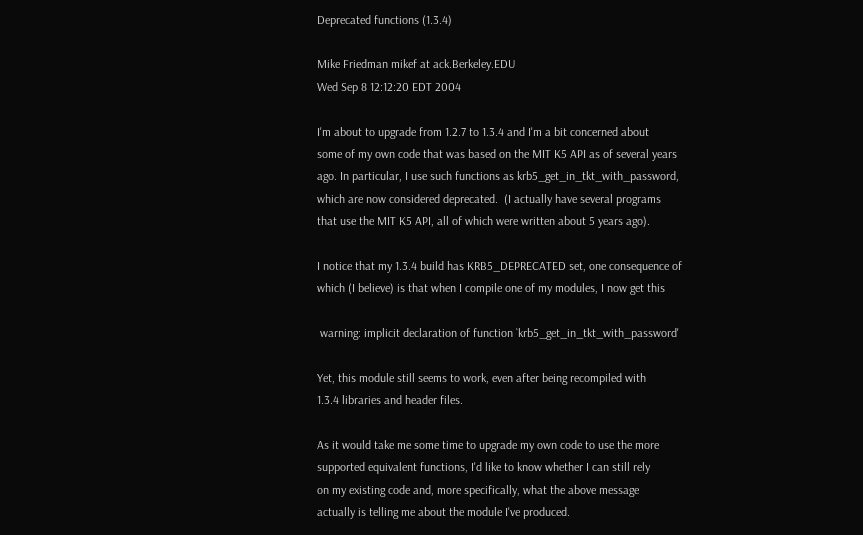Deprecated functions (1.3.4)

Mike Friedman mikef at ack.Berkeley.EDU
Wed Sep 8 12:12:20 EDT 2004

I'm about to upgrade from 1.2.7 to 1.3.4 and I'm a bit concerned about
some of my own code that was based on the MIT K5 API as of several years
ago. In particular, I use such functions as krb5_get_in_tkt_with_password,
which are now considered deprecated.  (I actually have several programs
that use the MIT K5 API, all of which were written about 5 years ago).

I notice that my 1.3.4 build has KRB5_DEPRECATED set, one consequence of
which (I believe) is that when I compile one of my modules, I now get this

 warning: implicit declaration of function `krb5_get_in_tkt_with_password'

Yet, this module still seems to work, even after being recompiled with
1.3.4 libraries and header files.

As it would take me some time to upgrade my own code to use the more
supported equivalent functions, I'd like to know whether I can still rely
on my existing code and, more specifically, what the above message
actually is telling me about the module I've produced.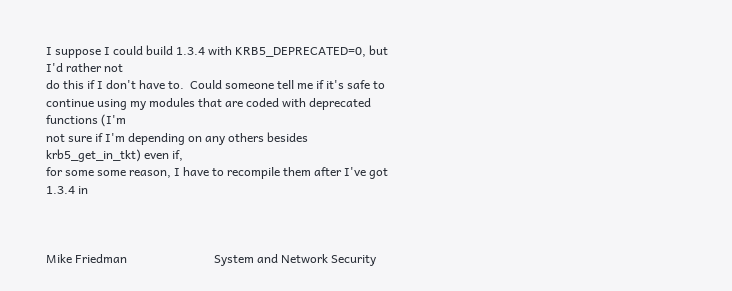I suppose I could build 1.3.4 with KRB5_DEPRECATED=0, but I'd rather not
do this if I don't have to.  Could someone tell me if it's safe to
continue using my modules that are coded with deprecated functions (I'm
not sure if I'm depending on any others besides krb5_get_in_tkt) even if,
for some some reason, I have to recompile them after I've got 1.3.4 in



Mike Friedman                             System and Network Security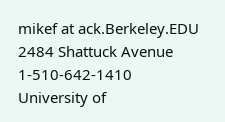mikef at ack.Berkeley.EDU                    2484 Shattuck Avenue
1-510-642-1410                            University of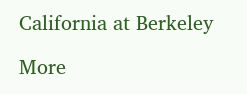California at Berkeley

More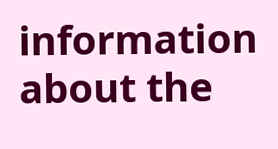information about the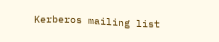Kerberos mailing list